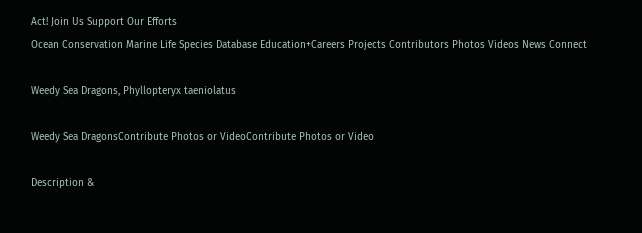Act! Join Us Support Our Efforts
Ocean Conservation Marine Life Species Database Education+Careers Projects Contributors Photos Videos News Connect

Weedy Sea Dragons, Phyllopteryx taeniolatus

Weedy Sea DragonsContribute Photos or VideoContribute Photos or Video

Description &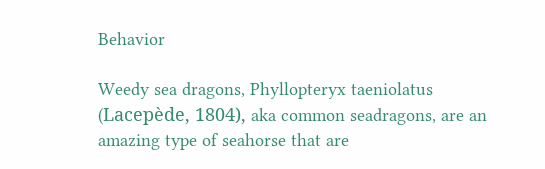Behavior

Weedy sea dragons, Phyllopteryx taeniolatus (Lacepède, 1804), aka common seadragons, are an amazing type of seahorse that are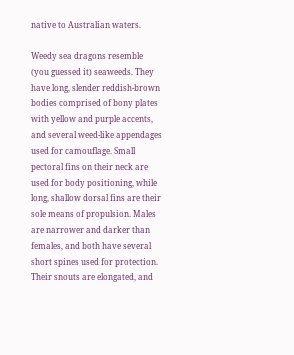native to Australian waters.

Weedy sea dragons resemble (you guessed it) seaweeds. They have long, slender reddish-brown bodies comprised of bony plates with yellow and purple accents, and several weed-like appendages used for camouflage. Small pectoral fins on their neck are used for body positioning, while long, shallow dorsal fins are their sole means of propulsion. Males are narrower and darker than females, and both have several short spines used for protection. Their snouts are elongated, and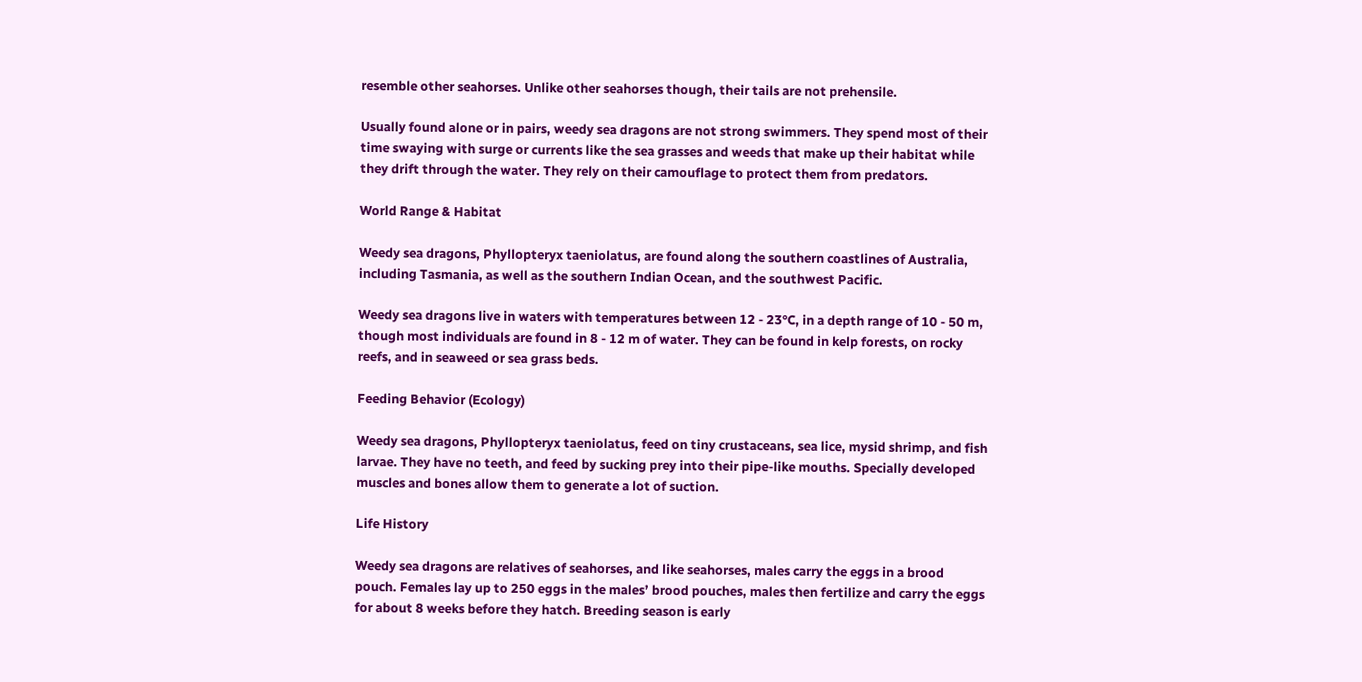resemble other seahorses. Unlike other seahorses though, their tails are not prehensile.

Usually found alone or in pairs, weedy sea dragons are not strong swimmers. They spend most of their time swaying with surge or currents like the sea grasses and weeds that make up their habitat while they drift through the water. They rely on their camouflage to protect them from predators.

World Range & Habitat

Weedy sea dragons, Phyllopteryx taeniolatus, are found along the southern coastlines of Australia, including Tasmania, as well as the southern Indian Ocean, and the southwest Pacific.

Weedy sea dragons live in waters with temperatures between 12 - 23°C, in a depth range of 10 - 50 m, though most individuals are found in 8 - 12 m of water. They can be found in kelp forests, on rocky reefs, and in seaweed or sea grass beds.

Feeding Behavior (Ecology)

Weedy sea dragons, Phyllopteryx taeniolatus, feed on tiny crustaceans, sea lice, mysid shrimp, and fish larvae. They have no teeth, and feed by sucking prey into their pipe-like mouths. Specially developed muscles and bones allow them to generate a lot of suction.

Life History

Weedy sea dragons are relatives of seahorses, and like seahorses, males carry the eggs in a brood pouch. Females lay up to 250 eggs in the males’ brood pouches, males then fertilize and carry the eggs for about 8 weeks before they hatch. Breeding season is early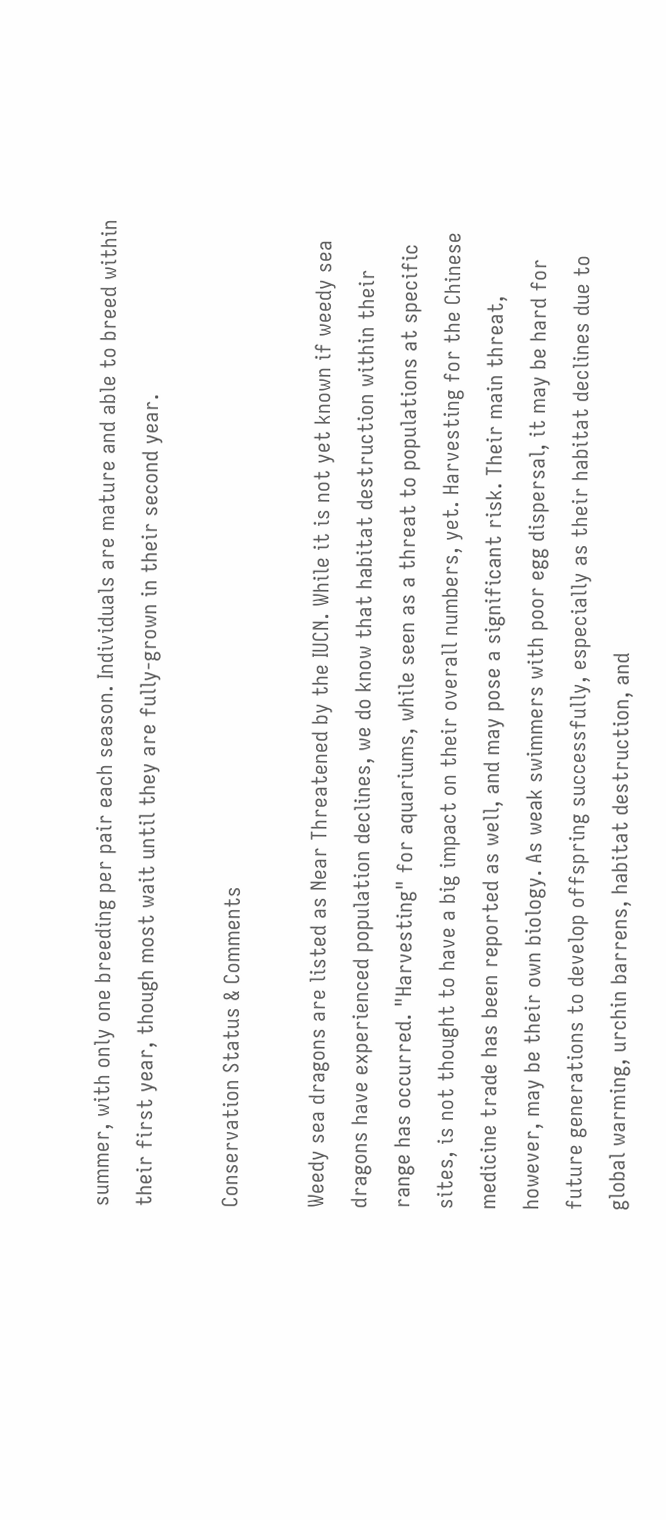summer, with only one breeding per pair each season. Individuals are mature and able to breed within their first year, though most wait until they are fully-grown in their second year.

Conservation Status & Comments

Weedy sea dragons are listed as Near Threatened by the IUCN. While it is not yet known if weedy sea dragons have experienced population declines, we do know that habitat destruction within their range has occurred. "Harvesting" for aquariums, while seen as a threat to populations at specific sites, is not thought to have a big impact on their overall numbers, yet. Harvesting for the Chinese medicine trade has been reported as well, and may pose a significant risk. Their main threat, however, may be their own biology. As weak swimmers with poor egg dispersal, it may be hard for future generations to develop offspring successfully, especially as their habitat declines due to global warming, urchin barrens, habitat destruction, and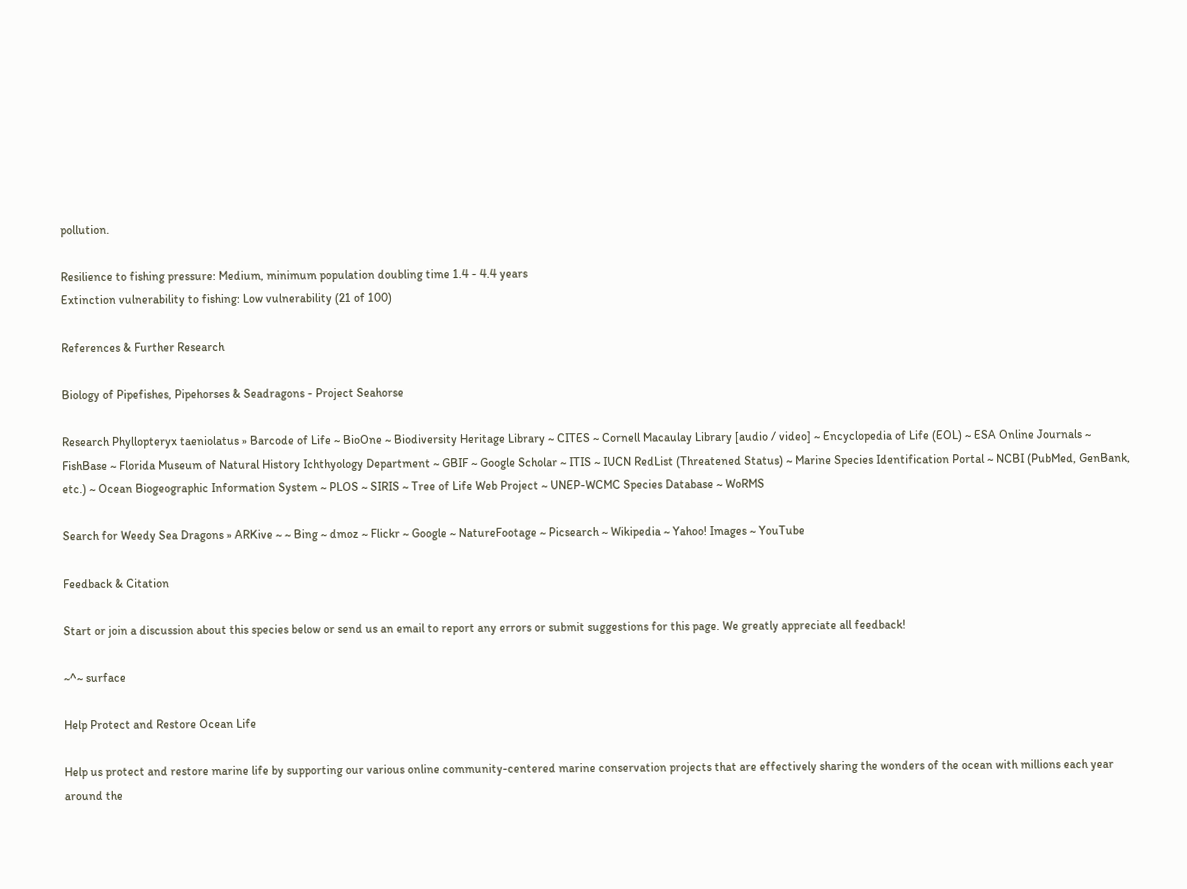pollution.

Resilience to fishing pressure: Medium, minimum population doubling time 1.4 - 4.4 years
Extinction vulnerability to fishing: Low vulnerability (21 of 100)

References & Further Research

Biology of Pipefishes, Pipehorses & Seadragons - Project Seahorse

Research Phyllopteryx taeniolatus » Barcode of Life ~ BioOne ~ Biodiversity Heritage Library ~ CITES ~ Cornell Macaulay Library [audio / video] ~ Encyclopedia of Life (EOL) ~ ESA Online Journals ~ FishBase ~ Florida Museum of Natural History Ichthyology Department ~ GBIF ~ Google Scholar ~ ITIS ~ IUCN RedList (Threatened Status) ~ Marine Species Identification Portal ~ NCBI (PubMed, GenBank, etc.) ~ Ocean Biogeographic Information System ~ PLOS ~ SIRIS ~ Tree of Life Web Project ~ UNEP-WCMC Species Database ~ WoRMS

Search for Weedy Sea Dragons » ARKive ~ ~ Bing ~ dmoz ~ Flickr ~ Google ~ NatureFootage ~ Picsearch ~ Wikipedia ~ Yahoo! Images ~ YouTube

Feedback & Citation

Start or join a discussion about this species below or send us an email to report any errors or submit suggestions for this page. We greatly appreciate all feedback!

~^~ surface

Help Protect and Restore Ocean Life

Help us protect and restore marine life by supporting our various online community-centered marine conservation projects that are effectively sharing the wonders of the ocean with millions each year around the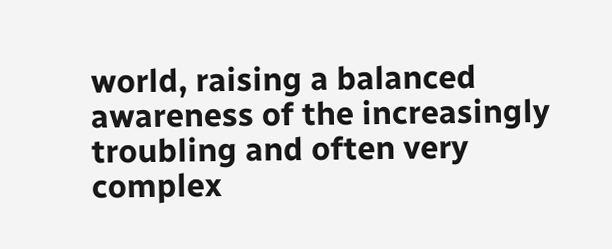world, raising a balanced awareness of the increasingly troubling and often very complex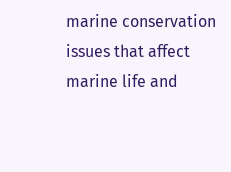marine conservation issues that affect marine life and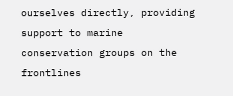ourselves directly, providing support to marine conservation groups on the frontlines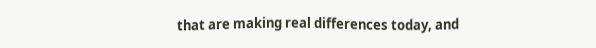that are making real differences today, and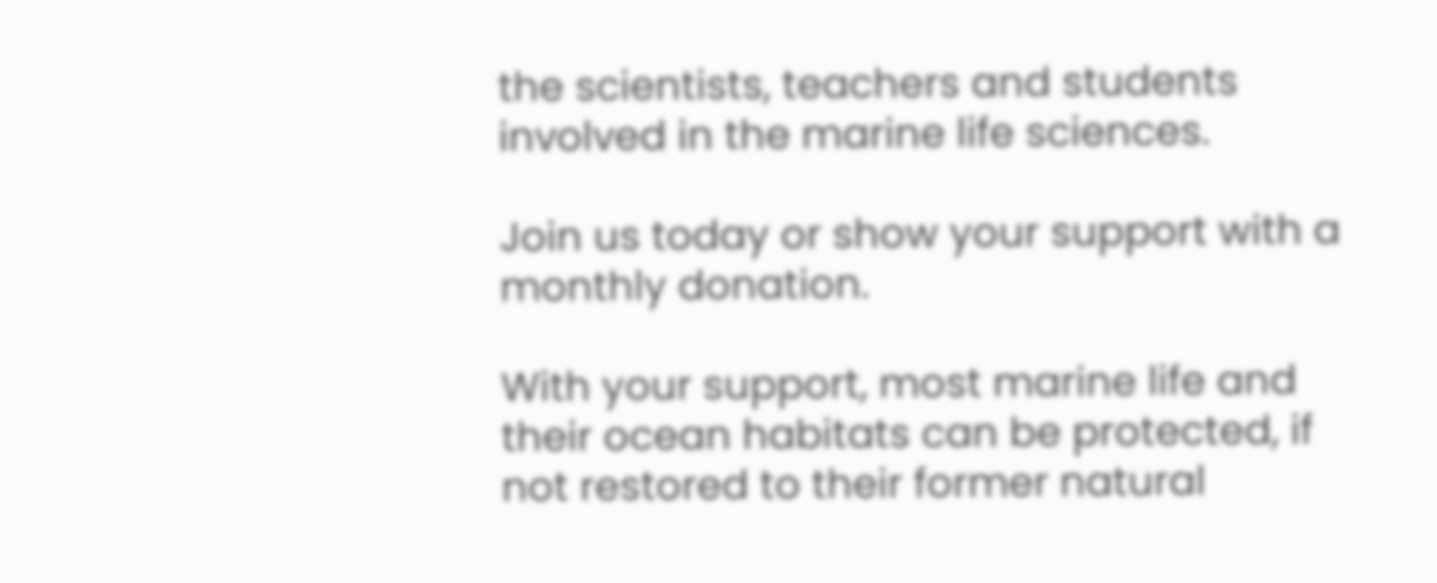the scientists, teachers and students involved in the marine life sciences.

Join us today or show your support with a monthly donation.

With your support, most marine life and their ocean habitats can be protected, if not restored to their former natural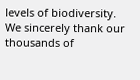levels of biodiversity. We sincerely thank our thousands of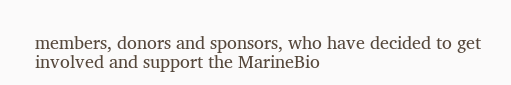members, donors and sponsors, who have decided to get involved and support the MarineBio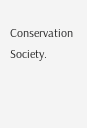Conservation Society.